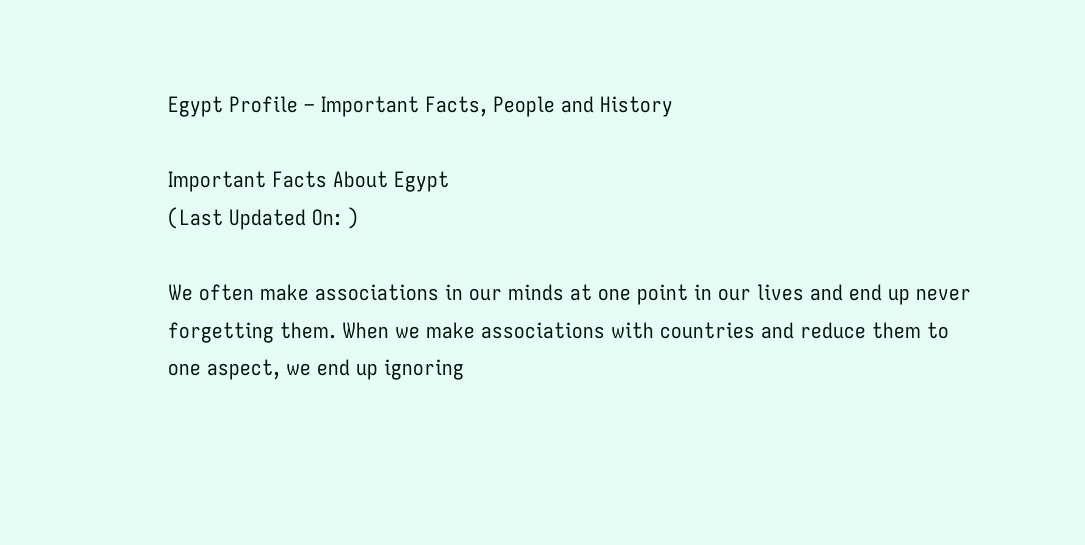Egypt Profile – Important Facts, People and History

Important Facts About Egypt
(Last Updated On: )

We often make associations in our minds at one point in our lives and end up never forgetting them. When we make associations with countries and reduce them to one aspect, we end up ignoring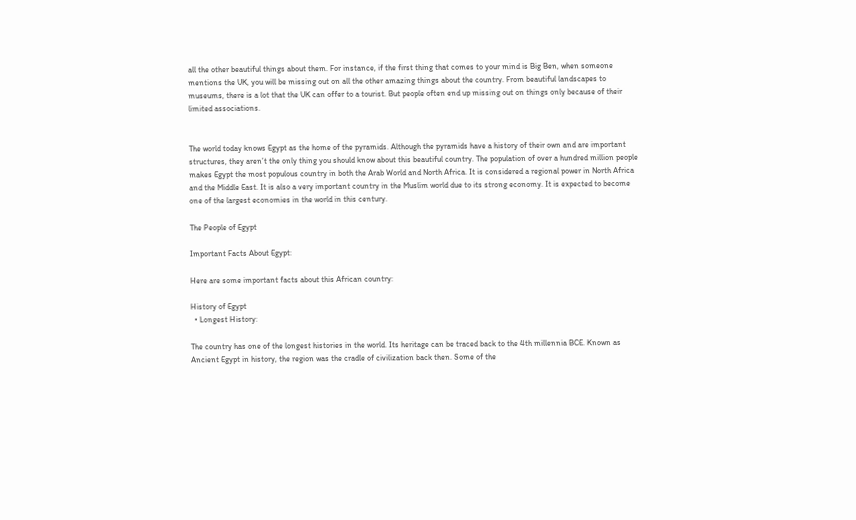all the other beautiful things about them. For instance, if the first thing that comes to your mind is Big Ben, when someone mentions the UK, you will be missing out on all the other amazing things about the country. From beautiful landscapes to museums, there is a lot that the UK can offer to a tourist. But people often end up missing out on things only because of their limited associations.


The world today knows Egypt as the home of the pyramids. Although the pyramids have a history of their own and are important structures, they aren’t the only thing you should know about this beautiful country. The population of over a hundred million people makes Egypt the most populous country in both the Arab World and North Africa. It is considered a regional power in North Africa and the Middle East. It is also a very important country in the Muslim world due to its strong economy. It is expected to become one of the largest economies in the world in this century.

The People of Egypt

Important Facts About Egypt:

Here are some important facts about this African country:

History of Egypt
  • Longest History:

The country has one of the longest histories in the world. Its heritage can be traced back to the 4th millennia BCE. Known as Ancient Egypt in history, the region was the cradle of civilization back then. Some of the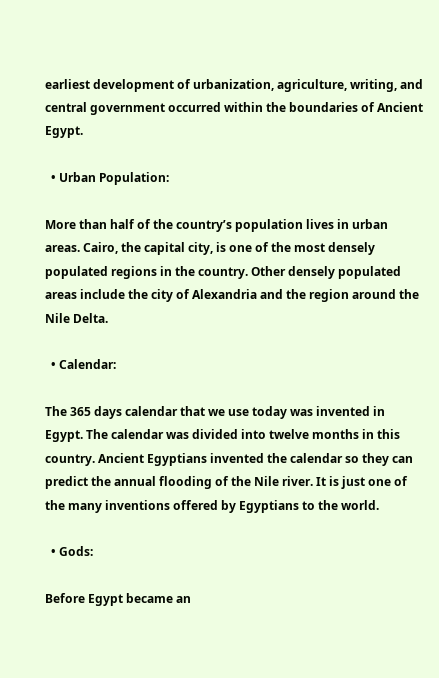earliest development of urbanization, agriculture, writing, and central government occurred within the boundaries of Ancient Egypt.

  • Urban Population:

More than half of the country’s population lives in urban areas. Cairo, the capital city, is one of the most densely populated regions in the country. Other densely populated areas include the city of Alexandria and the region around the Nile Delta.

  • Calendar:

The 365 days calendar that we use today was invented in Egypt. The calendar was divided into twelve months in this country. Ancient Egyptians invented the calendar so they can predict the annual flooding of the Nile river. It is just one of the many inventions offered by Egyptians to the world.

  • Gods:

Before Egypt became an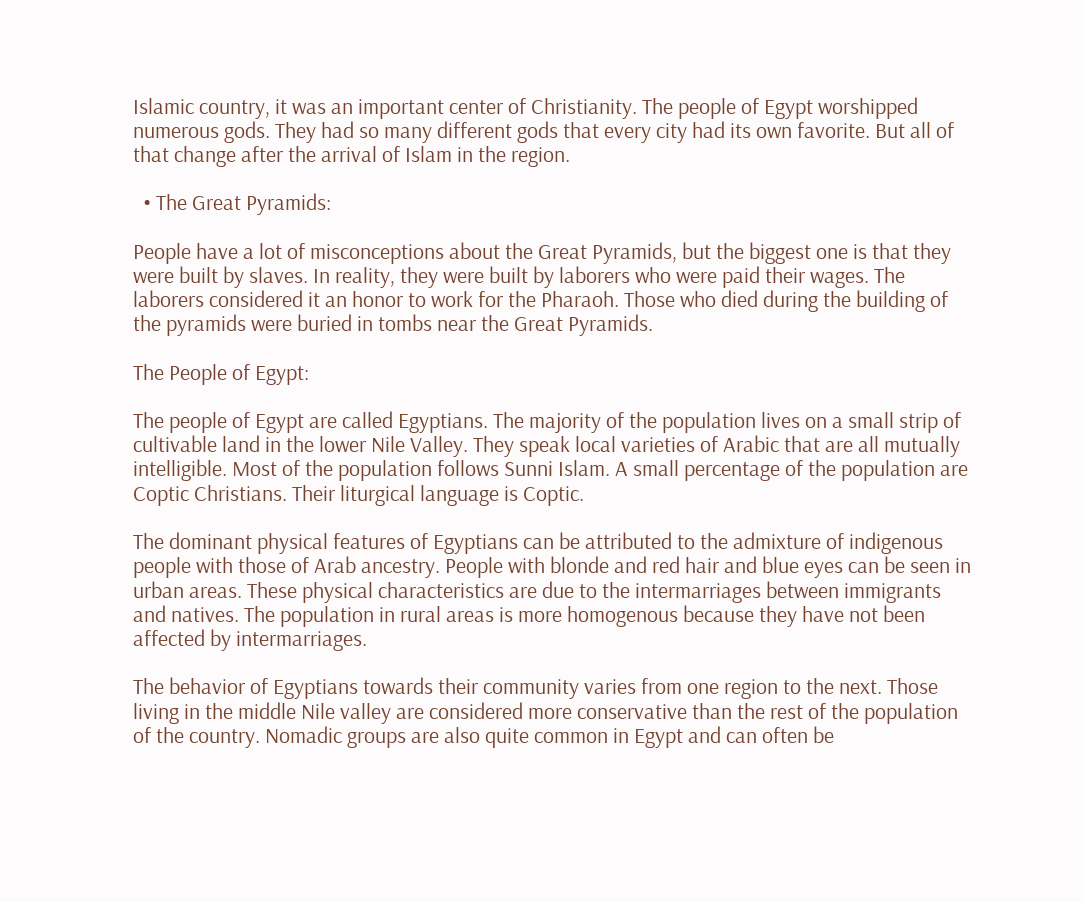Islamic country, it was an important center of Christianity. The people of Egypt worshipped numerous gods. They had so many different gods that every city had its own favorite. But all of that change after the arrival of Islam in the region.

  • The Great Pyramids:

People have a lot of misconceptions about the Great Pyramids, but the biggest one is that they were built by slaves. In reality, they were built by laborers who were paid their wages. The laborers considered it an honor to work for the Pharaoh. Those who died during the building of the pyramids were buried in tombs near the Great Pyramids.

The People of Egypt:

The people of Egypt are called Egyptians. The majority of the population lives on a small strip of cultivable land in the lower Nile Valley. They speak local varieties of Arabic that are all mutually intelligible. Most of the population follows Sunni Islam. A small percentage of the population are Coptic Christians. Their liturgical language is Coptic.

The dominant physical features of Egyptians can be attributed to the admixture of indigenous people with those of Arab ancestry. People with blonde and red hair and blue eyes can be seen in urban areas. These physical characteristics are due to the intermarriages between immigrants and natives. The population in rural areas is more homogenous because they have not been affected by intermarriages.

The behavior of Egyptians towards their community varies from one region to the next. Those living in the middle Nile valley are considered more conservative than the rest of the population of the country. Nomadic groups are also quite common in Egypt and can often be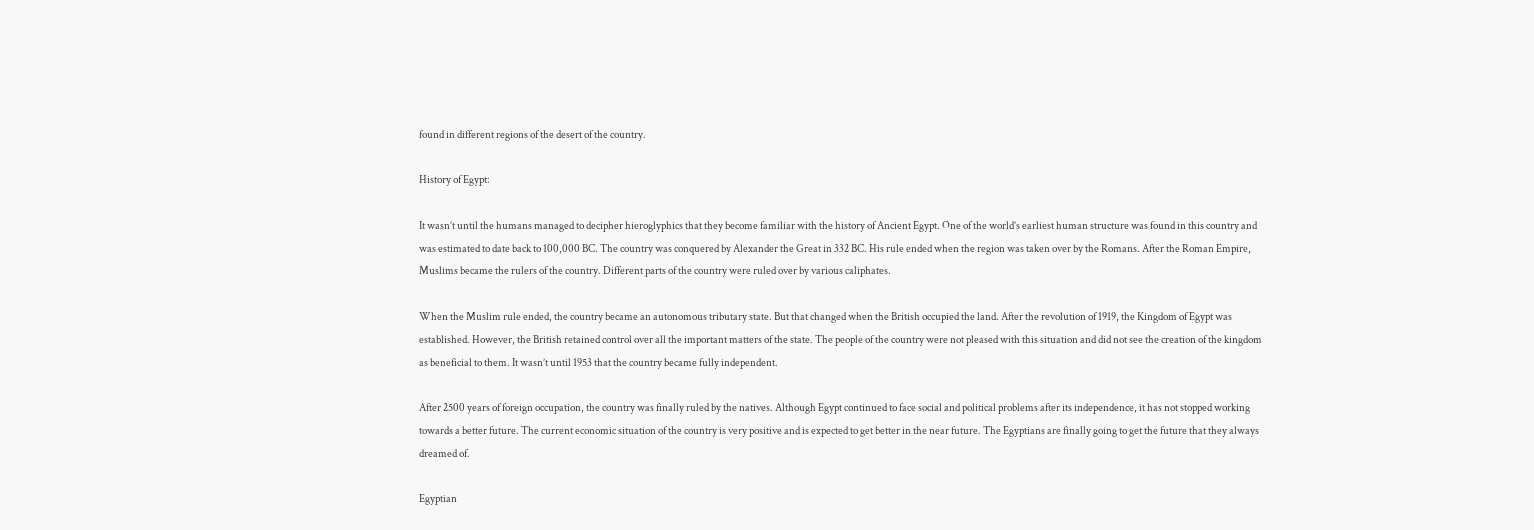found in different regions of the desert of the country.

History of Egypt:

It wasn’t until the humans managed to decipher hieroglyphics that they become familiar with the history of Ancient Egypt. One of the world’s earliest human structure was found in this country and was estimated to date back to 100,000 BC. The country was conquered by Alexander the Great in 332 BC. His rule ended when the region was taken over by the Romans. After the Roman Empire, Muslims became the rulers of the country. Different parts of the country were ruled over by various caliphates.

When the Muslim rule ended, the country became an autonomous tributary state. But that changed when the British occupied the land. After the revolution of 1919, the Kingdom of Egypt was established. However, the British retained control over all the important matters of the state. The people of the country were not pleased with this situation and did not see the creation of the kingdom as beneficial to them. It wasn’t until 1953 that the country became fully independent.

After 2500 years of foreign occupation, the country was finally ruled by the natives. Although Egypt continued to face social and political problems after its independence, it has not stopped working towards a better future. The current economic situation of the country is very positive and is expected to get better in the near future. The Egyptians are finally going to get the future that they always dreamed of.

Egyptian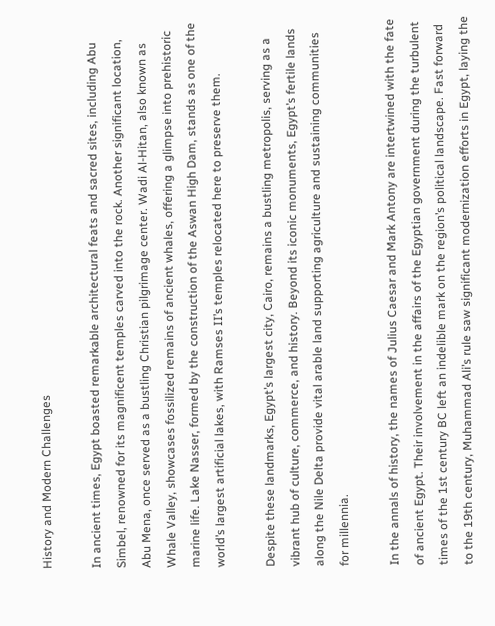History and Modern Challenges

In ancient times, Egypt boasted remarkable architectural feats and sacred sites, including Abu Simbel, renowned for its magnificent temples carved into the rock. Another significant location, Abu Mena, once served as a bustling Christian pilgrimage center. Wadi Al-Hitan, also known as Whale Valley, showcases fossilized remains of ancient whales, offering a glimpse into prehistoric marine life. Lake Nasser, formed by the construction of the Aswan High Dam, stands as one of the world’s largest artificial lakes, with Ramses II’s temples relocated here to preserve them.

Despite these landmarks, Egypt’s largest city, Cairo, remains a bustling metropolis, serving as a vibrant hub of culture, commerce, and history. Beyond its iconic monuments, Egypt’s fertile lands along the Nile Delta provide vital arable land supporting agriculture and sustaining communities for millennia.

In the annals of history, the names of Julius Caesar and Mark Antony are intertwined with the fate of ancient Egypt. Their involvement in the affairs of the Egyptian government during the turbulent times of the 1st century BC left an indelible mark on the region’s political landscape. Fast forward to the 19th century, Muhammad Ali’s rule saw significant modernization efforts in Egypt, laying the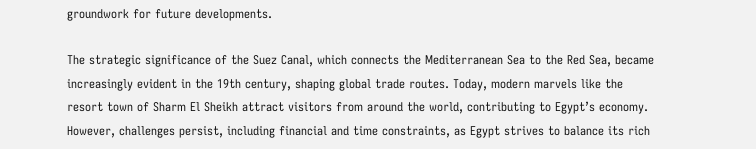groundwork for future developments.

The strategic significance of the Suez Canal, which connects the Mediterranean Sea to the Red Sea, became increasingly evident in the 19th century, shaping global trade routes. Today, modern marvels like the resort town of Sharm El Sheikh attract visitors from around the world, contributing to Egypt’s economy. However, challenges persist, including financial and time constraints, as Egypt strives to balance its rich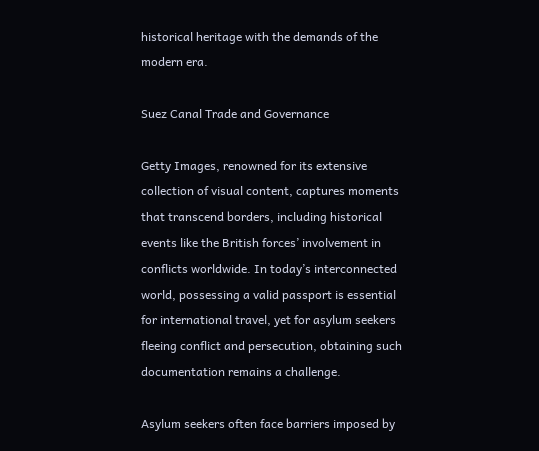historical heritage with the demands of the modern era.

Suez Canal Trade and Governance

Getty Images, renowned for its extensive collection of visual content, captures moments that transcend borders, including historical events like the British forces’ involvement in conflicts worldwide. In today’s interconnected world, possessing a valid passport is essential for international travel, yet for asylum seekers fleeing conflict and persecution, obtaining such documentation remains a challenge.

Asylum seekers often face barriers imposed by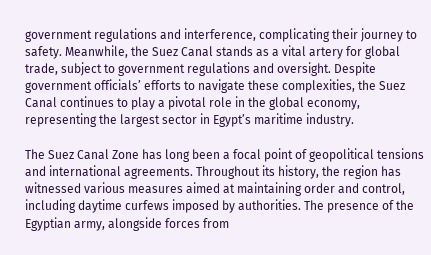government regulations and interference, complicating their journey to safety. Meanwhile, the Suez Canal stands as a vital artery for global trade, subject to government regulations and oversight. Despite government officials’ efforts to navigate these complexities, the Suez Canal continues to play a pivotal role in the global economy, representing the largest sector in Egypt’s maritime industry.

The Suez Canal Zone has long been a focal point of geopolitical tensions and international agreements. Throughout its history, the region has witnessed various measures aimed at maintaining order and control, including daytime curfews imposed by authorities. The presence of the Egyptian army, alongside forces from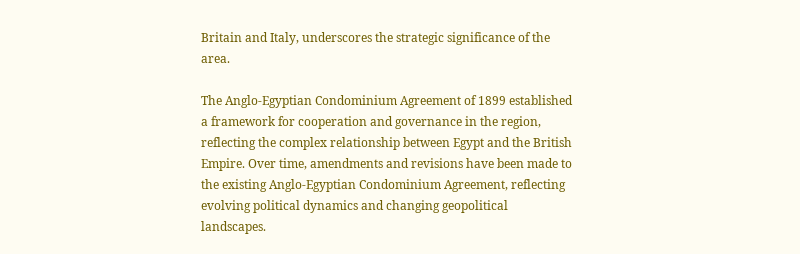Britain and Italy, underscores the strategic significance of the area.

The Anglo-Egyptian Condominium Agreement of 1899 established a framework for cooperation and governance in the region, reflecting the complex relationship between Egypt and the British Empire. Over time, amendments and revisions have been made to the existing Anglo-Egyptian Condominium Agreement, reflecting evolving political dynamics and changing geopolitical landscapes.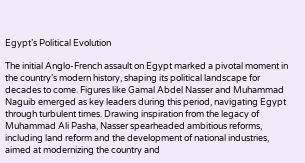Egypt’s Political Evolution

The initial Anglo-French assault on Egypt marked a pivotal moment in the country’s modern history, shaping its political landscape for decades to come. Figures like Gamal Abdel Nasser and Muhammad Naguib emerged as key leaders during this period, navigating Egypt through turbulent times. Drawing inspiration from the legacy of Muhammad Ali Pasha, Nasser spearheaded ambitious reforms, including land reform and the development of national industries, aimed at modernizing the country and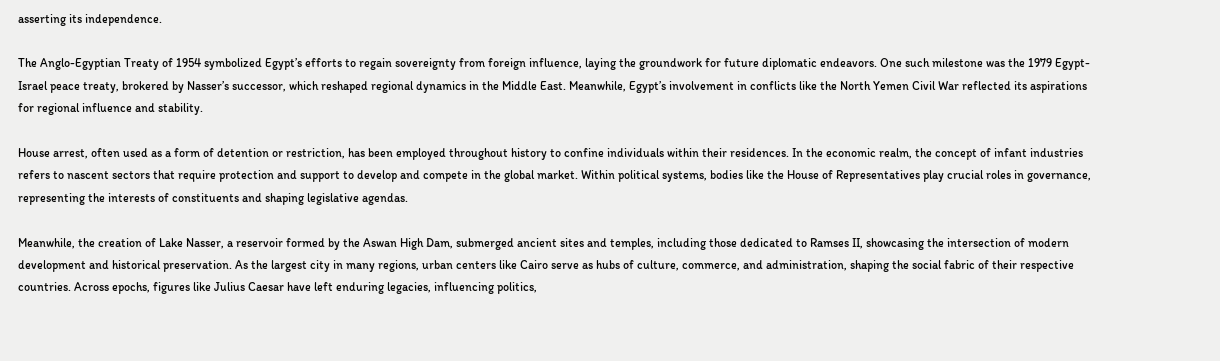asserting its independence.

The Anglo-Egyptian Treaty of 1954 symbolized Egypt’s efforts to regain sovereignty from foreign influence, laying the groundwork for future diplomatic endeavors. One such milestone was the 1979 Egypt-Israel peace treaty, brokered by Nasser’s successor, which reshaped regional dynamics in the Middle East. Meanwhile, Egypt’s involvement in conflicts like the North Yemen Civil War reflected its aspirations for regional influence and stability.

House arrest, often used as a form of detention or restriction, has been employed throughout history to confine individuals within their residences. In the economic realm, the concept of infant industries refers to nascent sectors that require protection and support to develop and compete in the global market. Within political systems, bodies like the House of Representatives play crucial roles in governance, representing the interests of constituents and shaping legislative agendas.

Meanwhile, the creation of Lake Nasser, a reservoir formed by the Aswan High Dam, submerged ancient sites and temples, including those dedicated to Ramses II, showcasing the intersection of modern development and historical preservation. As the largest city in many regions, urban centers like Cairo serve as hubs of culture, commerce, and administration, shaping the social fabric of their respective countries. Across epochs, figures like Julius Caesar have left enduring legacies, influencing politics,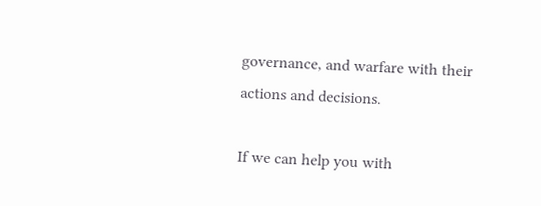governance, and warfare with their actions and decisions.

If we can help you with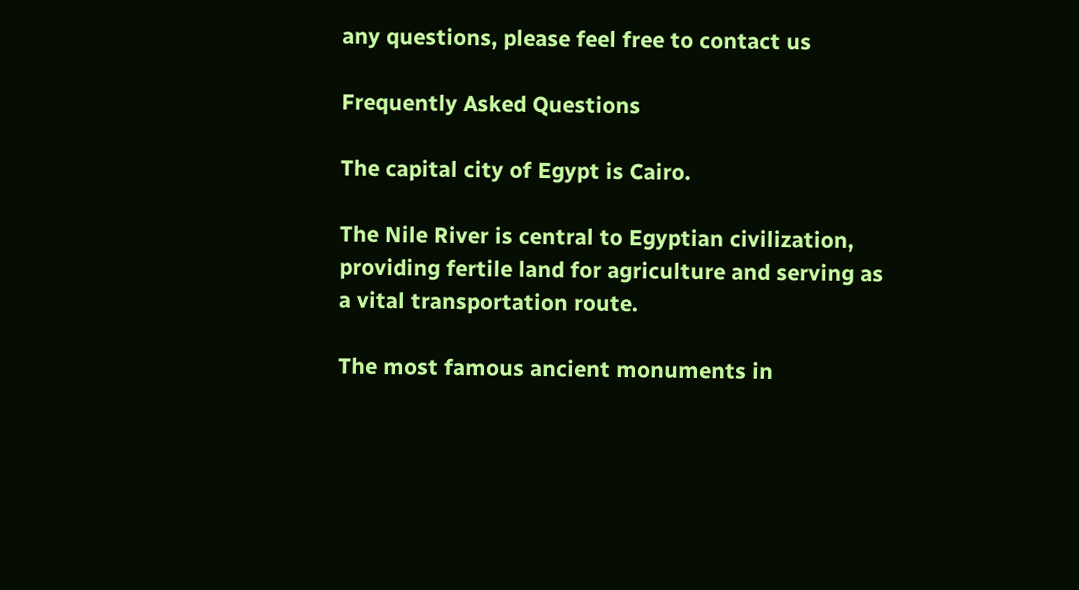any questions, please feel free to contact us

Frequently Asked Questions

The capital city of Egypt is Cairo.

The Nile River is central to Egyptian civilization, providing fertile land for agriculture and serving as a vital transportation route.

The most famous ancient monuments in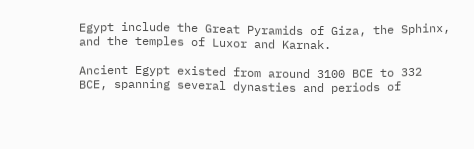Egypt include the Great Pyramids of Giza, the Sphinx, and the temples of Luxor and Karnak.

Ancient Egypt existed from around 3100 BCE to 332 BCE, spanning several dynasties and periods of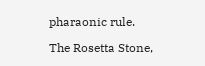pharaonic rule.

The Rosetta Stone,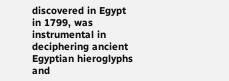discovered in Egypt in 1799, was instrumental in deciphering ancient Egyptian hieroglyphs and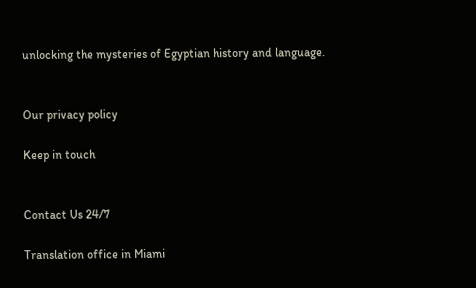unlocking the mysteries of Egyptian history and language.


Our privacy policy

Keep in touch


Contact Us 24/7

Translation office in Miami